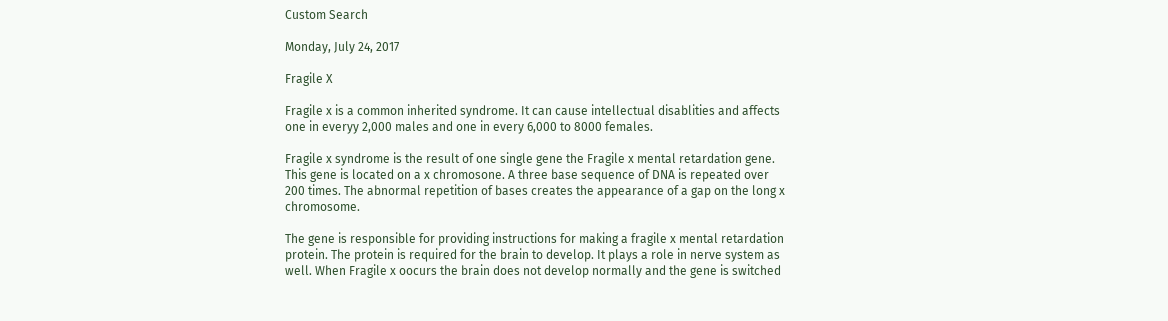Custom Search

Monday, July 24, 2017

Fragile X

Fragile x is a common inherited syndrome. It can cause intellectual disablities and affects one in everyy 2,000 males and one in every 6,000 to 8000 females.

Fragile x syndrome is the result of one single gene the Fragile x mental retardation gene. This gene is located on a x chromosone. A three base sequence of DNA is repeated over 200 times. The abnormal repetition of bases creates the appearance of a gap on the long x chromosome.

The gene is responsible for providing instructions for making a fragile x mental retardation protein. The protein is required for the brain to develop. It plays a role in nerve system as well. When Fragile x oocurs the brain does not develop normally and the gene is switched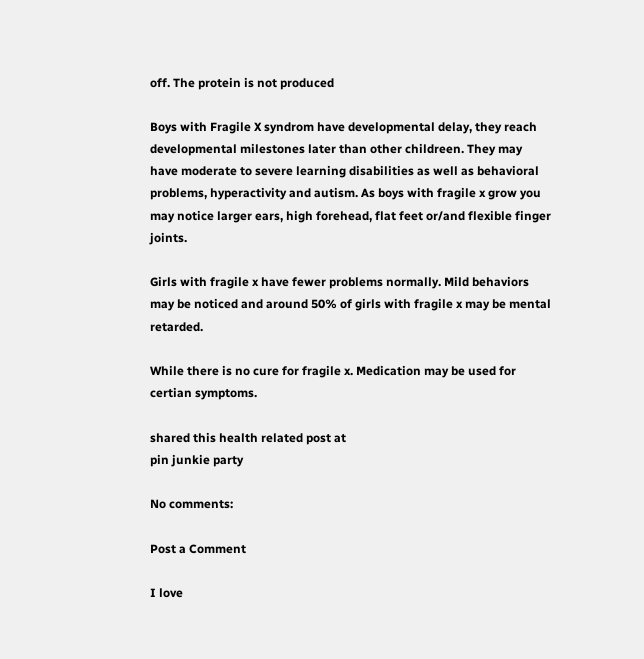off. The protein is not produced

Boys with Fragile X syndrom have developmental delay, they reach developmental milestones later than other childreen. They may have moderate to severe learning disabilities as well as behavioral problems, hyperactivity and autism. As boys with fragile x grow you may notice larger ears, high forehead, flat feet or/and flexible finger joints.

Girls with fragile x have fewer problems normally. Mild behaviors may be noticed and around 50% of girls with fragile x may be mental retarded.

While there is no cure for fragile x. Medication may be used for certian symptoms.

shared this health related post at
pin junkie party

No comments:

Post a Comment

I love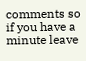comments so if you have a minute leave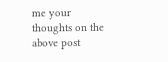me your thoughts on the above post